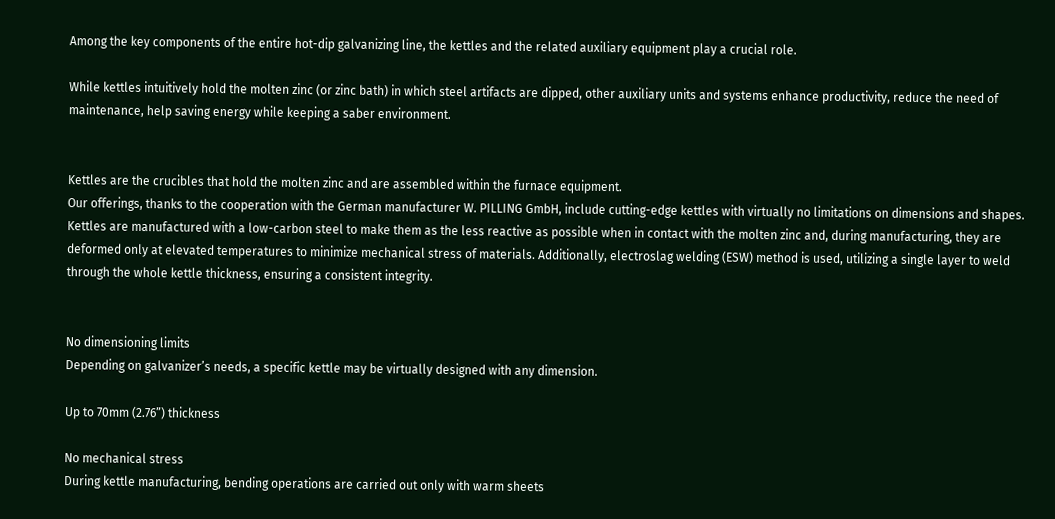Among the key components of the entire hot-dip galvanizing line, the kettles and the related auxiliary equipment play a crucial role.

While kettles intuitively hold the molten zinc (or zinc bath) in which steel artifacts are dipped, other auxiliary units and systems enhance productivity, reduce the need of maintenance, help saving energy while keeping a saber environment.


Kettles are the crucibles that hold the molten zinc and are assembled within the furnace equipment.
Our offerings, thanks to the cooperation with the German manufacturer W. PILLING GmbH, include cutting-edge kettles with virtually no limitations on dimensions and shapes.
Kettles are manufactured with a low-carbon steel to make them as the less reactive as possible when in contact with the molten zinc and, during manufacturing, they are deformed only at elevated temperatures to minimize mechanical stress of materials. Additionally, electroslag welding (ESW) method is used, utilizing a single layer to weld through the whole kettle thickness, ensuring a consistent integrity.


No dimensioning limits
Depending on galvanizer’s needs, a specific kettle may be virtually designed with any dimension.

Up to 70mm (2.76”) thickness

No mechanical stress
During kettle manufacturing, bending operations are carried out only with warm sheets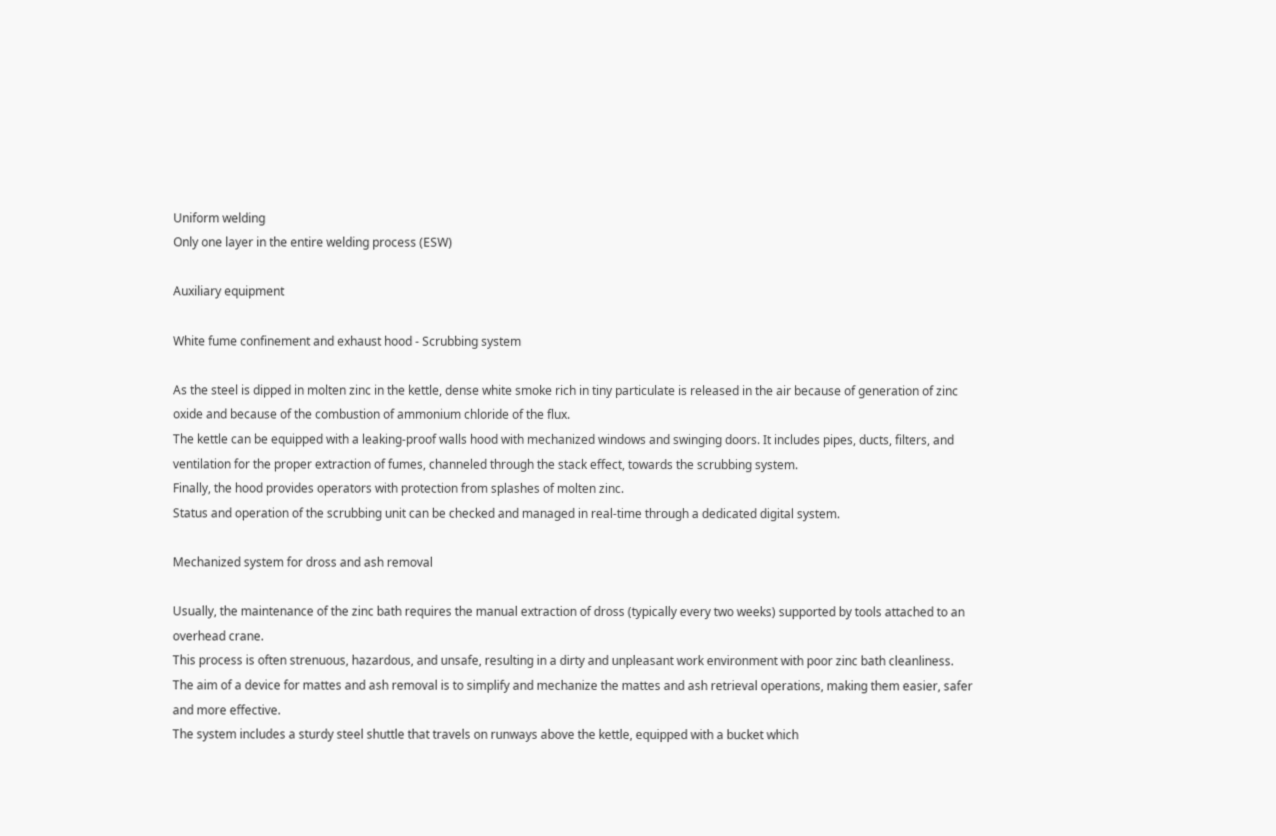Uniform welding
Only one layer in the entire welding process (ESW)

Auxiliary equipment

White fume confinement and exhaust hood - Scrubbing system

As the steel is dipped in molten zinc in the kettle, dense white smoke rich in tiny particulate is released in the air because of generation of zinc oxide and because of the combustion of ammonium chloride of the flux.
The kettle can be equipped with a leaking-proof walls hood with mechanized windows and swinging doors. It includes pipes, ducts, filters, and ventilation for the proper extraction of fumes, channeled through the stack effect, towards the scrubbing system.
Finally, the hood provides operators with protection from splashes of molten zinc.
Status and operation of the scrubbing unit can be checked and managed in real-time through a dedicated digital system.

Mechanized system for dross and ash removal

Usually, the maintenance of the zinc bath requires the manual extraction of dross (typically every two weeks) supported by tools attached to an overhead crane.
This process is often strenuous, hazardous, and unsafe, resulting in a dirty and unpleasant work environment with poor zinc bath cleanliness.
The aim of a device for mattes and ash removal is to simplify and mechanize the mattes and ash retrieval operations, making them easier, safer and more effective.
The system includes a sturdy steel shuttle that travels on runways above the kettle, equipped with a bucket which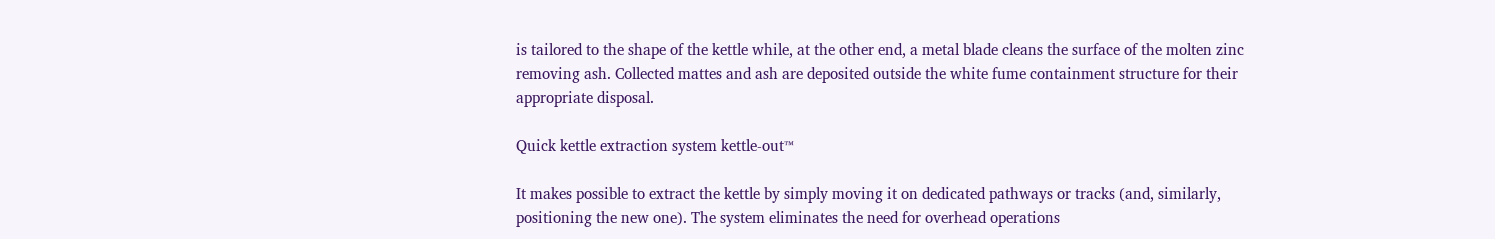is tailored to the shape of the kettle while, at the other end, a metal blade cleans the surface of the molten zinc removing ash. Collected mattes and ash are deposited outside the white fume containment structure for their appropriate disposal.

Quick kettle extraction system kettle-out™

It makes possible to extract the kettle by simply moving it on dedicated pathways or tracks (and, similarly, positioning the new one). The system eliminates the need for overhead operations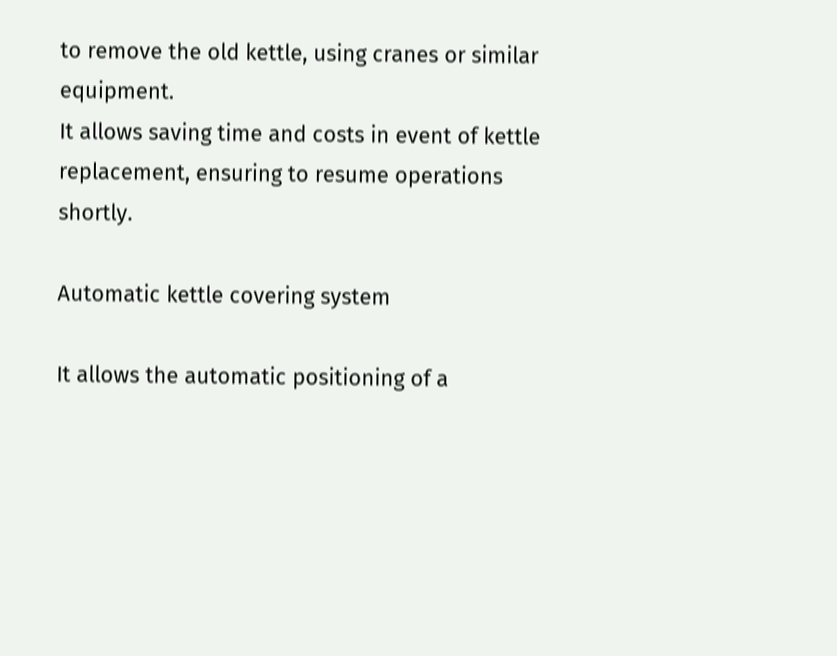to remove the old kettle, using cranes or similar equipment.
It allows saving time and costs in event of kettle replacement, ensuring to resume operations shortly.

Automatic kettle covering system

It allows the automatic positioning of a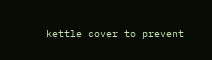kettle cover to prevent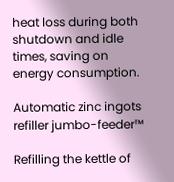heat loss during both shutdown and idle times, saving on energy consumption.

Automatic zinc ingots refiller jumbo-feeder™

Refilling the kettle of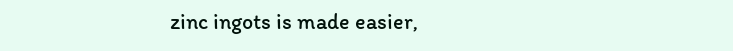zinc ingots is made easier,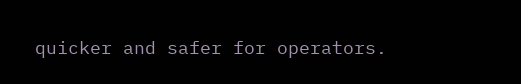quicker and safer for operators.